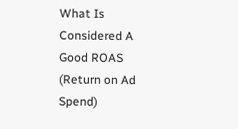What Is Considered A Good ROAS (Return on Ad Spend)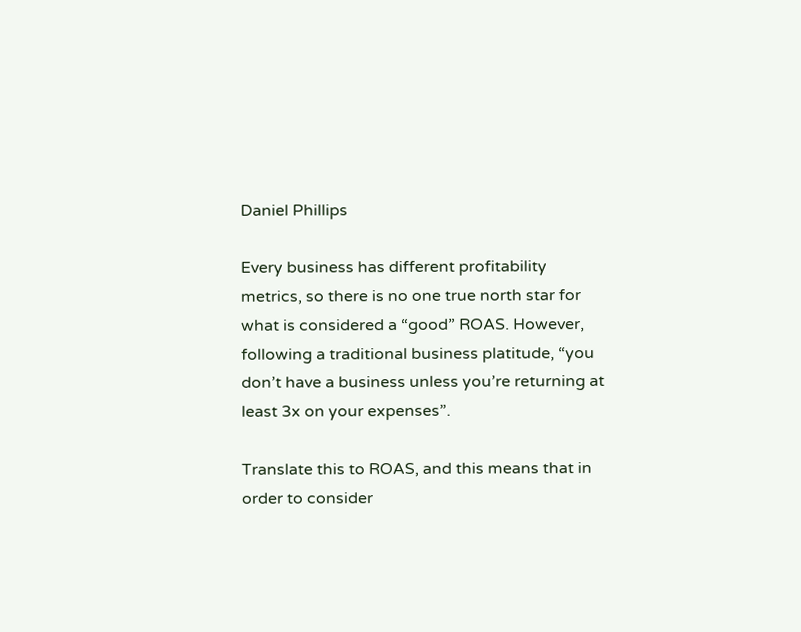Daniel Phillips

Every business has different profitability metrics, so there is no one true north star for what is considered a “good” ROAS. However, following a traditional business platitude, “you don’t have a business unless you’re returning at least 3x on your expenses”.

Translate this to ROAS, and this means that in order to consider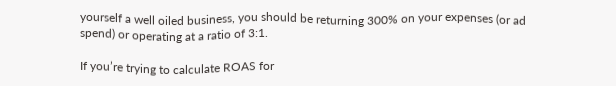yourself a well oiled business, you should be returning 300% on your expenses (or ad spend) or operating at a ratio of 3:1.

If you’re trying to calculate ROAS for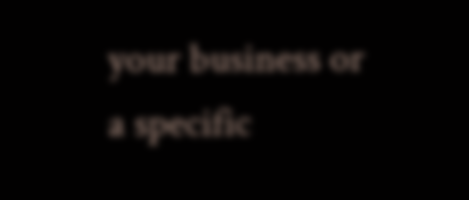your business or a specific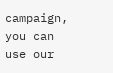campaign, you can use our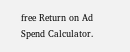free Return on Ad Spend Calculator.